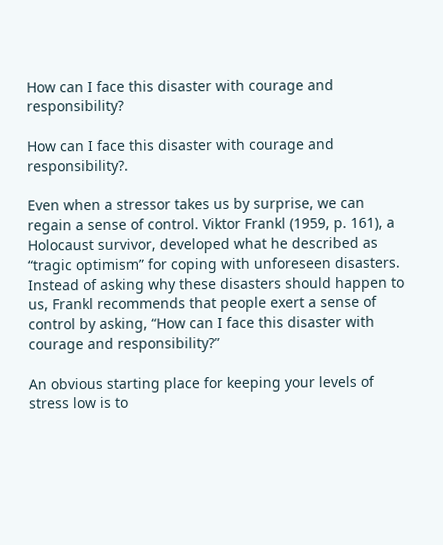How can I face this disaster with courage and responsibility?

How can I face this disaster with courage and responsibility?.

Even when a stressor takes us by surprise, we can regain a sense of control. Viktor Frankl (1959, p. 161), a Holocaust survivor, developed what he described as “tragic optimism” for coping with unforeseen disasters. Instead of asking why these disasters should happen to us, Frankl recommends that people exert a sense of control by asking, “How can I face this disaster with courage and responsibility?”

An obvious starting place for keeping your levels of stress low is to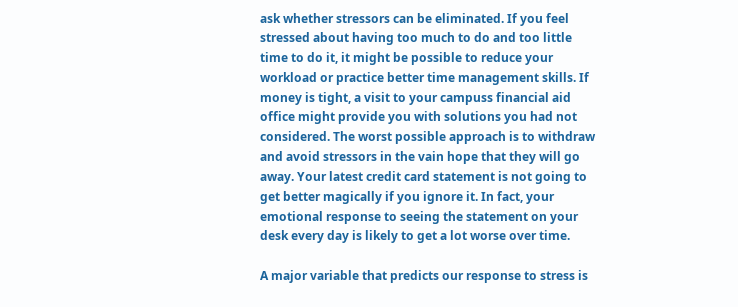ask whether stressors can be eliminated. If you feel stressed about having too much to do and too little time to do it, it might be possible to reduce your workload or practice better time management skills. If money is tight, a visit to your campuss financial aid office might provide you with solutions you had not considered. The worst possible approach is to withdraw and avoid stressors in the vain hope that they will go away. Your latest credit card statement is not going to get better magically if you ignore it. In fact, your emotional response to seeing the statement on your desk every day is likely to get a lot worse over time.

A major variable that predicts our response to stress is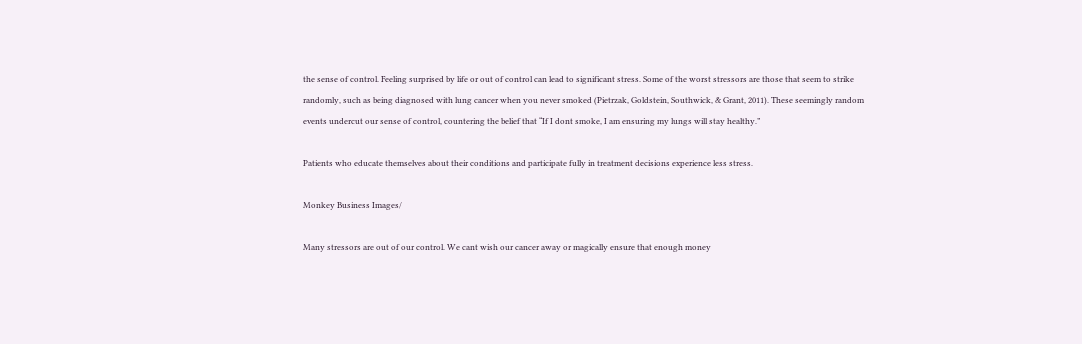the sense of control. Feeling surprised by life or out of control can lead to significant stress. Some of the worst stressors are those that seem to strike randomly, such as being diagnosed with lung cancer when you never smoked (Pietrzak, Goldstein, Southwick, & Grant, 2011). These seemingly random events undercut our sense of control, countering the belief that “If I dont smoke, I am ensuring my lungs will stay healthy.”

Patients who educate themselves about their conditions and participate fully in treatment decisions experience less stress.

Monkey Business Images/

Many stressors are out of our control. We cant wish our cancer away or magically ensure that enough money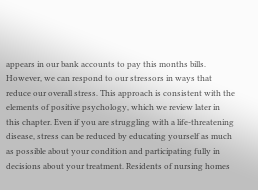appears in our bank accounts to pay this months bills. However, we can respond to our stressors in ways that reduce our overall stress. This approach is consistent with the elements of positive psychology, which we review later in this chapter. Even if you are struggling with a life-threatening disease, stress can be reduced by educating yourself as much as possible about your condition and participating fully in decisions about your treatment. Residents of nursing homes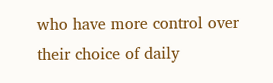who have more control over their choice of daily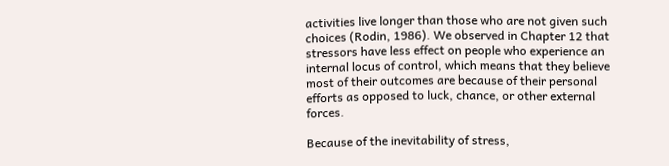activities live longer than those who are not given such choices (Rodin, 1986). We observed in Chapter 12 that stressors have less effect on people who experience an internal locus of control, which means that they believe most of their outcomes are because of their personal efforts as opposed to luck, chance, or other external forces.

Because of the inevitability of stress,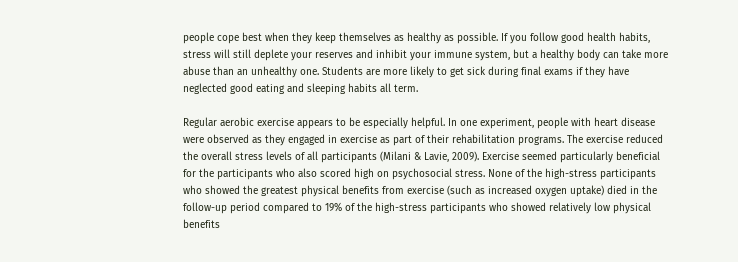people cope best when they keep themselves as healthy as possible. If you follow good health habits, stress will still deplete your reserves and inhibit your immune system, but a healthy body can take more abuse than an unhealthy one. Students are more likely to get sick during final exams if they have neglected good eating and sleeping habits all term.

Regular aerobic exercise appears to be especially helpful. In one experiment, people with heart disease were observed as they engaged in exercise as part of their rehabilitation programs. The exercise reduced the overall stress levels of all participants (Milani & Lavie, 2009). Exercise seemed particularly beneficial for the participants who also scored high on psychosocial stress. None of the high-stress participants who showed the greatest physical benefits from exercise (such as increased oxygen uptake) died in the follow-up period compared to 19% of the high-stress participants who showed relatively low physical benefits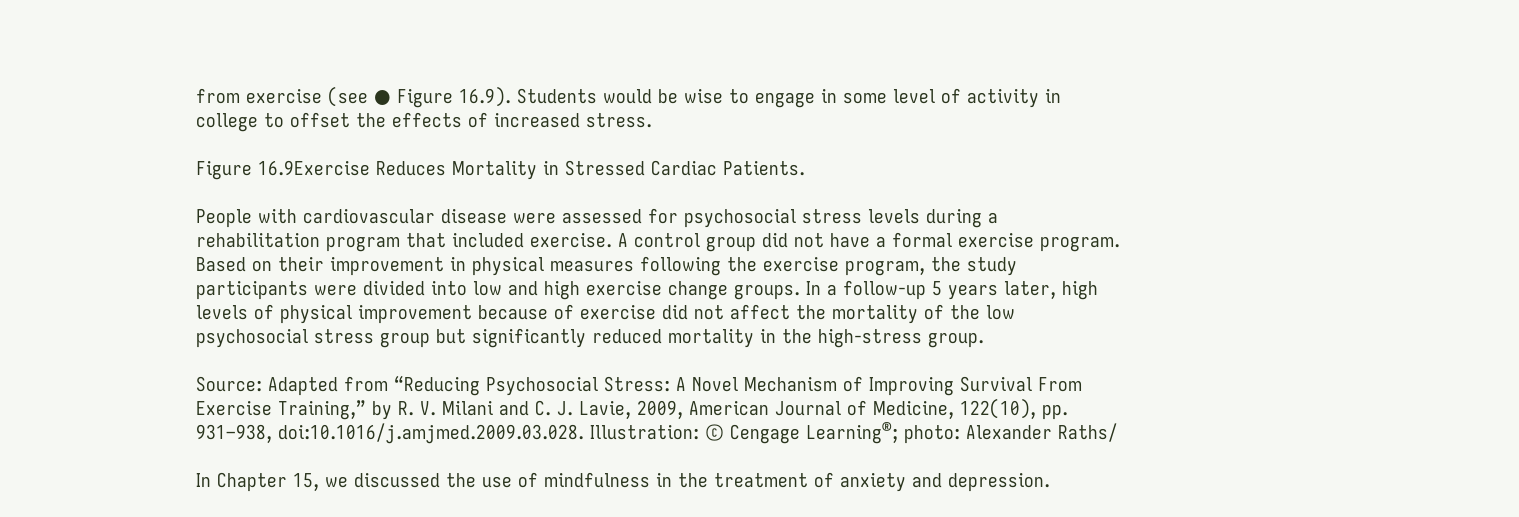from exercise (see ● Figure 16.9). Students would be wise to engage in some level of activity in college to offset the effects of increased stress.

Figure 16.9Exercise Reduces Mortality in Stressed Cardiac Patients.

People with cardiovascular disease were assessed for psychosocial stress levels during a rehabilitation program that included exercise. A control group did not have a formal exercise program. Based on their improvement in physical measures following the exercise program, the study participants were divided into low and high exercise change groups. In a follow-up 5 years later, high levels of physical improvement because of exercise did not affect the mortality of the low psychosocial stress group but significantly reduced mortality in the high-stress group.

Source: Adapted from “Reducing Psychosocial Stress: A Novel Mechanism of Improving Survival From Exercise Training,” by R. V. Milani and C. J. Lavie, 2009, American Journal of Medicine, 122(10), pp. 931–938, doi:10.1016/j.amjmed.2009.03.028. Illustration: © Cengage Learning®; photo: Alexander Raths/

In Chapter 15, we discussed the use of mindfulness in the treatment of anxiety and depression.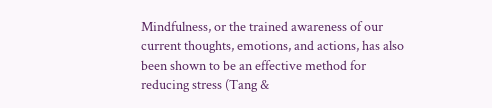Mindfulness, or the trained awareness of our current thoughts, emotions, and actions, has also been shown to be an effective method for reducing stress (Tang &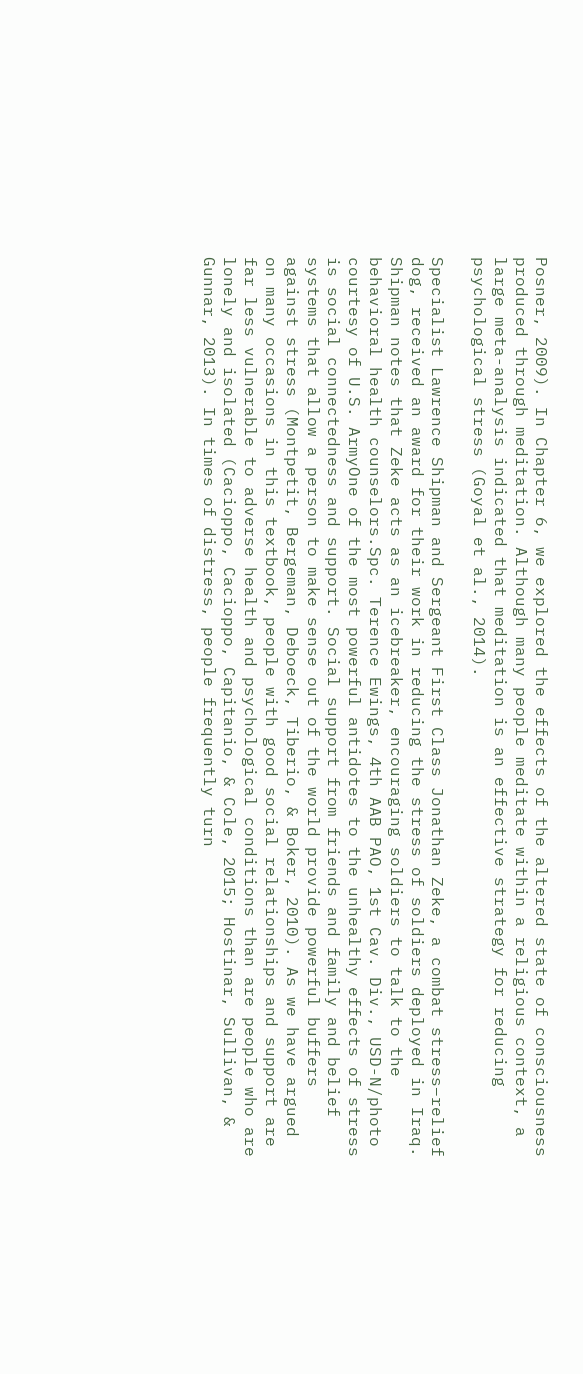Posner, 2009). In Chapter 6, we explored the effects of the altered state of consciousness produced through meditation. Although many people meditate within a religious context, a large meta-analysis indicated that meditation is an effective strategy for reducing psychological stress (Goyal et al., 2014).

Specialist Lawrence Shipman and Sergeant First Class Jonathan Zeke, a combat stress–relief dog, received an award for their work in reducing the stress of soldiers deployed in Iraq. Shipman notes that Zeke acts as an icebreaker, encouraging soldiers to talk to the behavioral health counselors.Spc. Terence Ewings, 4th AAB PAO, 1st Cav. Div., USD-N/photo courtesy of U.S. ArmyOne of the most powerful antidotes to the unhealthy effects of stress is social connectedness and support. Social support from friends and family and belief systems that allow a person to make sense out of the world provide powerful buffers against stress (Montpetit, Bergeman, Deboeck, Tiberio, & Boker, 2010). As we have argued on many occasions in this textbook, people with good social relationships and support are far less vulnerable to adverse health and psychological conditions than are people who are lonely and isolated (Cacioppo, Cacioppo, Capitanio, & Cole, 2015; Hostinar, Sullivan, & Gunnar, 2013). In times of distress, people frequently turn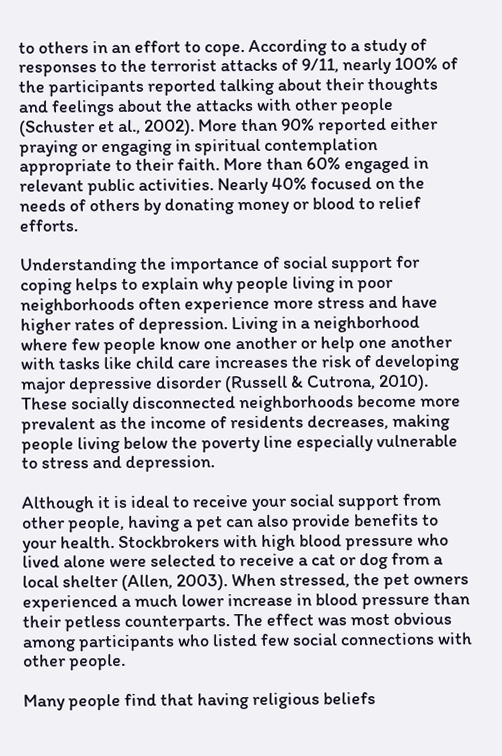to others in an effort to cope. According to a study of responses to the terrorist attacks of 9/11, nearly 100% of the participants reported talking about their thoughts and feelings about the attacks with other people (Schuster et al., 2002). More than 90% reported either praying or engaging in spiritual contemplation appropriate to their faith. More than 60% engaged in relevant public activities. Nearly 40% focused on the needs of others by donating money or blood to relief efforts.

Understanding the importance of social support for coping helps to explain why people living in poor neighborhoods often experience more stress and have higher rates of depression. Living in a neighborhood where few people know one another or help one another with tasks like child care increases the risk of developing major depressive disorder (Russell & Cutrona, 2010). These socially disconnected neighborhoods become more prevalent as the income of residents decreases, making people living below the poverty line especially vulnerable to stress and depression.

Although it is ideal to receive your social support from other people, having a pet can also provide benefits to your health. Stockbrokers with high blood pressure who lived alone were selected to receive a cat or dog from a local shelter (Allen, 2003). When stressed, the pet owners experienced a much lower increase in blood pressure than their petless counterparts. The effect was most obvious among participants who listed few social connections with other people.

Many people find that having religious beliefs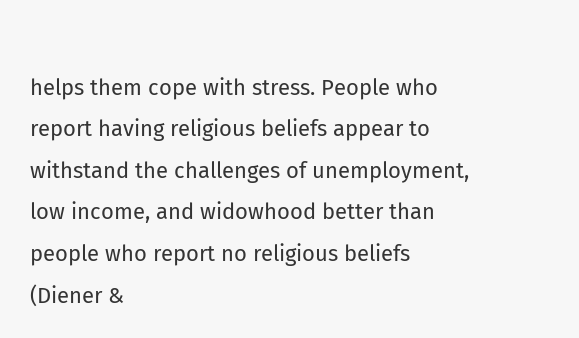helps them cope with stress. People who report having religious beliefs appear to withstand the challenges of unemployment, low income, and widowhood better than people who report no religious beliefs (Diener &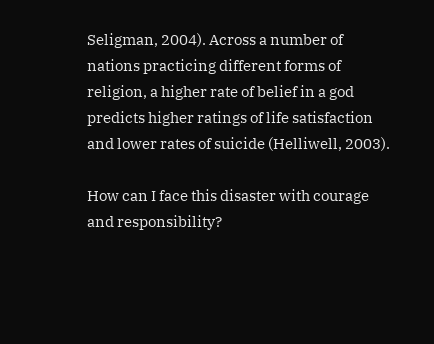Seligman, 2004). Across a number of nations practicing different forms of religion, a higher rate of belief in a god predicts higher ratings of life satisfaction and lower rates of suicide (Helliwell, 2003).

How can I face this disaster with courage and responsibility?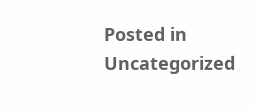Posted in Uncategorized